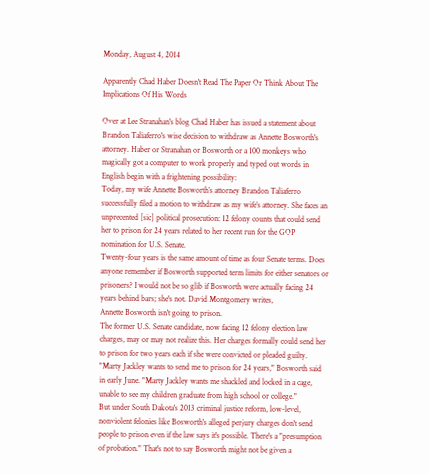Monday, August 4, 2014

Apparently Chad Haber Doesn't Read The Paper Or Think About The Implications Of His Words

Over at Lee Stranahan's blog Chad Haber has issued a statement about Brandon Taliaferro's wise decision to withdraw as Annette Bosworth's  attorney. Haber or Stranahan or Bosworth or a 100 monkeys who magically got a computer to work properly and typed out words in English begin with a frightening possibility:
Today, my wife Annette Bosworth’s attorney Brandon Taliaferro successfully filed a motion to withdraw as my wife’s attorney. She faces an unprecented [sic] political prosecution: 12 felony counts that could send her to prison for 24 years related to her recent run for the GOP nomination for U.S. Senate.
Twenty-four years is the same amount of time as four Senate terms. Does anyone remember if Bosworth supported term limits for either senators or prisoners? I would not be so glib if Bosworth were actually facing 24 years behind bars; she's not. David Montgomery writes,
Annette Bosworth isn't going to prison.
The former U.S. Senate candidate, now facing 12 felony election law charges, may or may not realize this. Her charges formally could send her to prison for two years each if she were convicted or pleaded guilty.
"Marty Jackley wants to send me to prison for 24 years," Bosworth said in early June. "Marty Jackley wants me shackled and locked in a cage, unable to see my children graduate from high school or college."
But under South Dakota's 2013 criminal justice reform, low-level, nonviolent felonies like Bosworth's alleged perjury charges don't send people to prison even if the law says it's possible. There's a "presumption of probation." That's not to say Bosworth might not be given a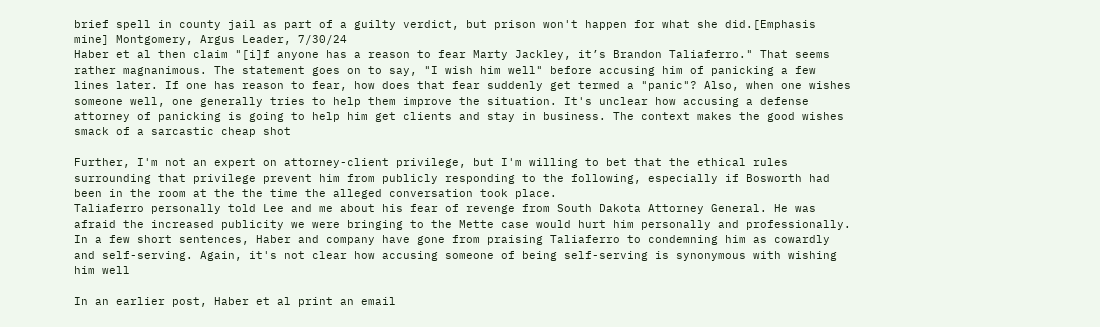brief spell in county jail as part of a guilty verdict, but prison won't happen for what she did.[Emphasis mine] Montgomery, Argus Leader, 7/30/24
Haber et al then claim "[i]f anyone has a reason to fear Marty Jackley, it’s Brandon Taliaferro." That seems rather magnanimous. The statement goes on to say, "I wish him well" before accusing him of panicking a few lines later. If one has reason to fear, how does that fear suddenly get termed a "panic"? Also, when one wishes someone well, one generally tries to help them improve the situation. It's unclear how accusing a defense attorney of panicking is going to help him get clients and stay in business. The context makes the good wishes smack of a sarcastic cheap shot

Further, I'm not an expert on attorney-client privilege, but I'm willing to bet that the ethical rules surrounding that privilege prevent him from publicly responding to the following, especially if Bosworth had been in the room at the the time the alleged conversation took place.
Taliaferro personally told Lee and me about his fear of revenge from South Dakota Attorney General. He was afraid the increased publicity we were bringing to the Mette case would hurt him personally and professionally.
In a few short sentences, Haber and company have gone from praising Taliaferro to condemning him as cowardly and self-serving. Again, it's not clear how accusing someone of being self-serving is synonymous with wishing him well

In an earlier post, Haber et al print an email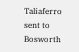Taliaferro sent to Bosworth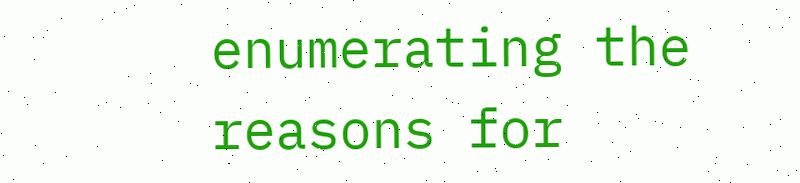enumerating the reasons for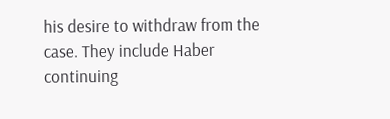his desire to withdraw from the case. They include Haber continuing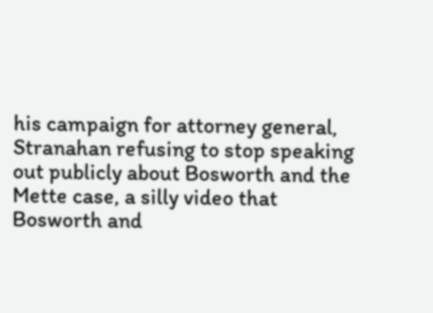his campaign for attorney general, Stranahan refusing to stop speaking out publicly about Bosworth and the Mette case, a silly video that Bosworth and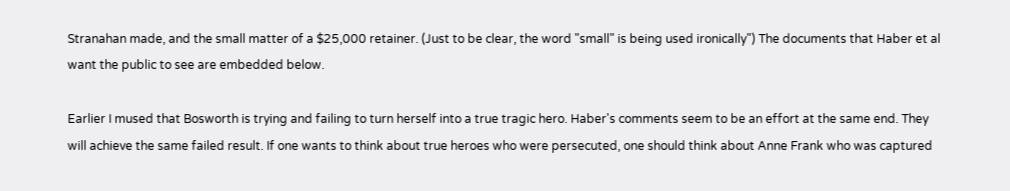Stranahan made, and the small matter of a $25,000 retainer. (Just to be clear, the word "small" is being used ironically") The documents that Haber et al want the public to see are embedded below.

Earlier I mused that Bosworth is trying and failing to turn herself into a true tragic hero. Haber's comments seem to be an effort at the same end. They will achieve the same failed result. If one wants to think about true heroes who were persecuted, one should think about Anne Frank who was captured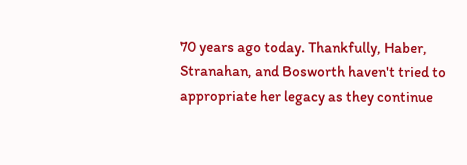70 years ago today. Thankfully, Haber, Stranahan, and Bosworth haven't tried to appropriate her legacy as they continue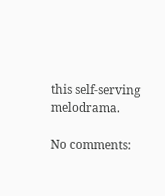this self-serving melodrama.

No comments: